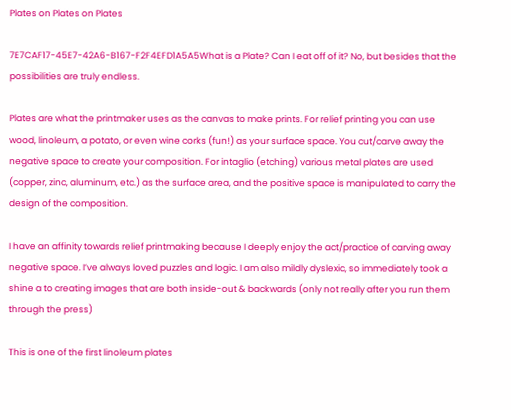Plates on Plates on Plates

7E7CAF17-45E7-42A6-B167-F2F4EFD1A5A5What is a Plate? Can I eat off of it? No, but besides that the possibilities are truly endless.

Plates are what the printmaker uses as the canvas to make prints. For relief printing you can use wood, linoleum, a potato, or even wine corks (fun!) as your surface space. You cut/carve away the negative space to create your composition. For intaglio (etching) various metal plates are used (copper, zinc, aluminum, etc.) as the surface area, and the positive space is manipulated to carry the design of the composition.

I have an affinity towards relief printmaking because I deeply enjoy the act/practice of carving away negative space. I’ve always loved puzzles and logic. I am also mildly dyslexic, so immediately took a shine a to creating images that are both inside-out & backwards (only not really after you run them through the press)

This is one of the first linoleum plates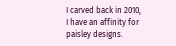I carved back in 2010, I have an affinity for paisley designs.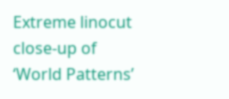Extreme linocut close-up of ‘World Patterns’